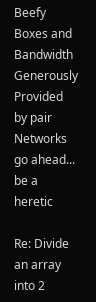Beefy Boxes and Bandwidth Generously Provided by pair Networks
go ahead... be a heretic

Re: Divide an array into 2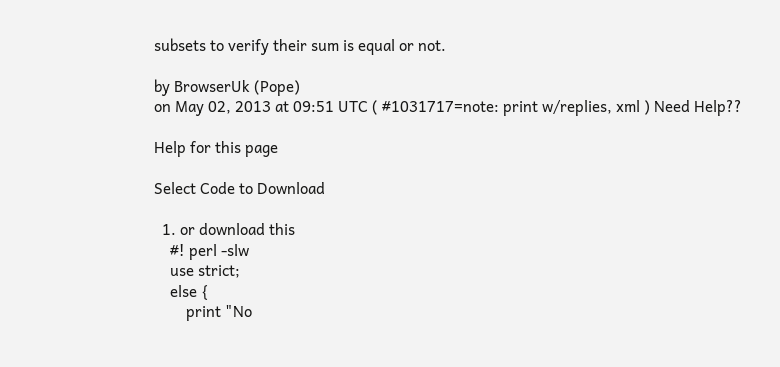subsets to verify their sum is equal or not.

by BrowserUk (Pope)
on May 02, 2013 at 09:51 UTC ( #1031717=note: print w/replies, xml ) Need Help??

Help for this page

Select Code to Download

  1. or download this
    #! perl -slw
    use strict;
    else {
        print "No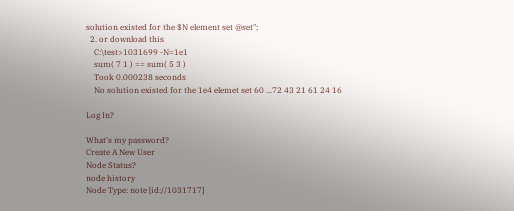solution existed for the $N element set @set";
  2. or download this
    C:\test>1031699 -N=1e1
    sum( 7 1 ) == sum( 5 3 )
    Took 0.000238 seconds
    No solution existed for the 1e4 elemet set 60 ...72 43 21 61 24 16

Log In?

What's my password?
Create A New User
Node Status?
node history
Node Type: note [id://1031717]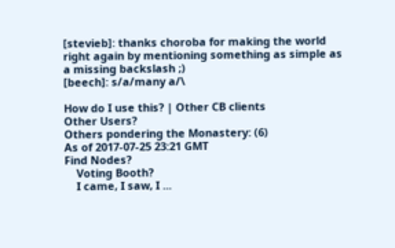[stevieb]: thanks choroba for making the world right again by mentioning something as simple as a missing backslash ;)
[beech]: s/a/many a/\

How do I use this? | Other CB clients
Other Users?
Others pondering the Monastery: (6)
As of 2017-07-25 23:21 GMT
Find Nodes?
    Voting Booth?
    I came, I saw, I ...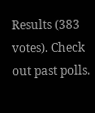Results (383 votes). Check out past polls.